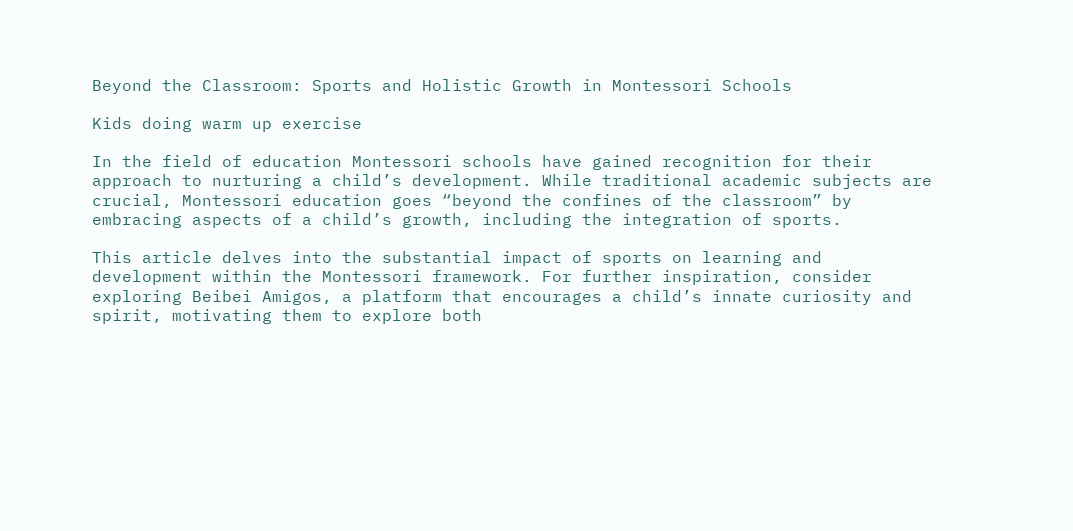Beyond the Classroom: Sports and Holistic Growth in Montessori Schools

Kids doing warm up exercise

In the field of education Montessori schools have gained recognition for their approach to nurturing a child’s development. While traditional academic subjects are crucial, Montessori education goes “beyond the confines of the classroom” by embracing aspects of a child’s growth, including the integration of sports.

This article delves into the substantial impact of sports on learning and development within the Montessori framework. For further inspiration, consider exploring Beibei Amigos, a platform that encourages a child’s innate curiosity and spirit, motivating them to explore both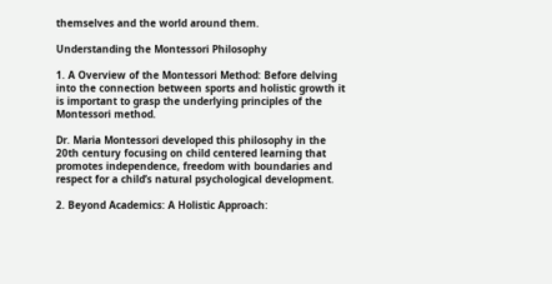themselves and the world around them.

Understanding the Montessori Philosophy

1. A Overview of the Montessori Method: Before delving into the connection between sports and holistic growth it is important to grasp the underlying principles of the Montessori method.

Dr. Maria Montessori developed this philosophy in the 20th century focusing on child centered learning that promotes independence, freedom with boundaries and respect for a child’s natural psychological development.

2. Beyond Academics: A Holistic Approach: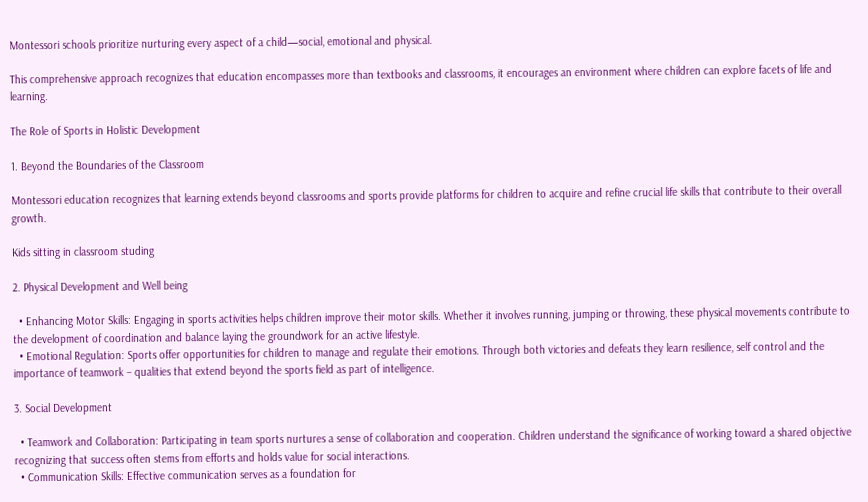Montessori schools prioritize nurturing every aspect of a child—social, emotional and physical.

This comprehensive approach recognizes that education encompasses more than textbooks and classrooms, it encourages an environment where children can explore facets of life and learning.

The Role of Sports in Holistic Development

1. Beyond the Boundaries of the Classroom

Montessori education recognizes that learning extends beyond classrooms and sports provide platforms for children to acquire and refine crucial life skills that contribute to their overall growth.

Kids sitting in classroom studing

2. Physical Development and Well being

  • Enhancing Motor Skills: Engaging in sports activities helps children improve their motor skills. Whether it involves running, jumping or throwing, these physical movements contribute to the development of coordination and balance laying the groundwork for an active lifestyle.
  • Emotional Regulation: Sports offer opportunities for children to manage and regulate their emotions. Through both victories and defeats they learn resilience, self control and the importance of teamwork – qualities that extend beyond the sports field as part of intelligence.

3. Social Development

  • Teamwork and Collaboration: Participating in team sports nurtures a sense of collaboration and cooperation. Children understand the significance of working toward a shared objective recognizing that success often stems from efforts and holds value for social interactions.
  • Communication Skills: Effective communication serves as a foundation for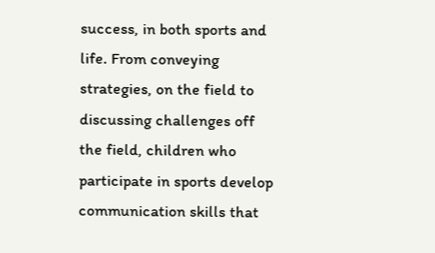success, in both sports and life. From conveying strategies, on the field to discussing challenges off the field, children who participate in sports develop communication skills that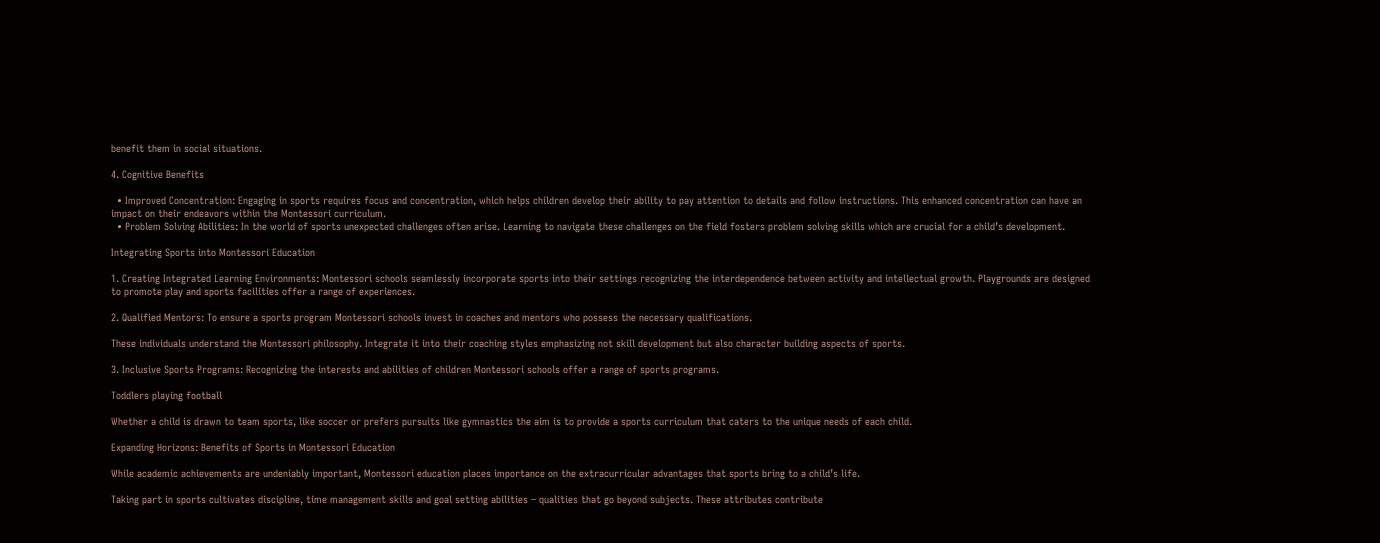benefit them in social situations.

4. Cognitive Benefits

  • Improved Concentration: Engaging in sports requires focus and concentration, which helps children develop their ability to pay attention to details and follow instructions. This enhanced concentration can have an impact on their endeavors within the Montessori curriculum.
  • Problem Solving Abilities: In the world of sports unexpected challenges often arise. Learning to navigate these challenges on the field fosters problem solving skills which are crucial for a child’s development.

Integrating Sports into Montessori Education

1. Creating Integrated Learning Environments: Montessori schools seamlessly incorporate sports into their settings recognizing the interdependence between activity and intellectual growth. Playgrounds are designed to promote play and sports facilities offer a range of experiences.

2. Qualified Mentors: To ensure a sports program Montessori schools invest in coaches and mentors who possess the necessary qualifications.

These individuals understand the Montessori philosophy. Integrate it into their coaching styles emphasizing not skill development but also character building aspects of sports.

3. Inclusive Sports Programs: Recognizing the interests and abilities of children Montessori schools offer a range of sports programs.

Toddlers playing football

Whether a child is drawn to team sports, like soccer or prefers pursuits like gymnastics the aim is to provide a sports curriculum that caters to the unique needs of each child.

Expanding Horizons: Benefits of Sports in Montessori Education

While academic achievements are undeniably important, Montessori education places importance on the extracurricular advantages that sports bring to a child’s life.

Taking part in sports cultivates discipline, time management skills and goal setting abilities – qualities that go beyond subjects. These attributes contribute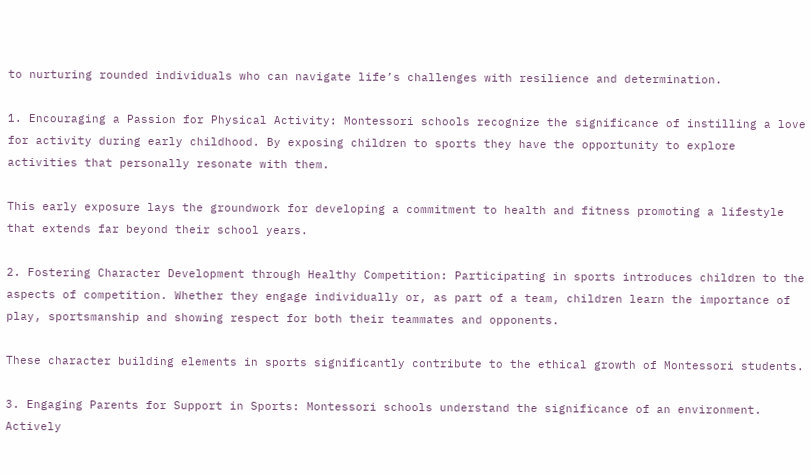to nurturing rounded individuals who can navigate life’s challenges with resilience and determination.

1. Encouraging a Passion for Physical Activity: Montessori schools recognize the significance of instilling a love for activity during early childhood. By exposing children to sports they have the opportunity to explore activities that personally resonate with them.

This early exposure lays the groundwork for developing a commitment to health and fitness promoting a lifestyle that extends far beyond their school years.

2. Fostering Character Development through Healthy Competition: Participating in sports introduces children to the aspects of competition. Whether they engage individually or, as part of a team, children learn the importance of play, sportsmanship and showing respect for both their teammates and opponents.

These character building elements in sports significantly contribute to the ethical growth of Montessori students.

3. Engaging Parents for Support in Sports: Montessori schools understand the significance of an environment. Actively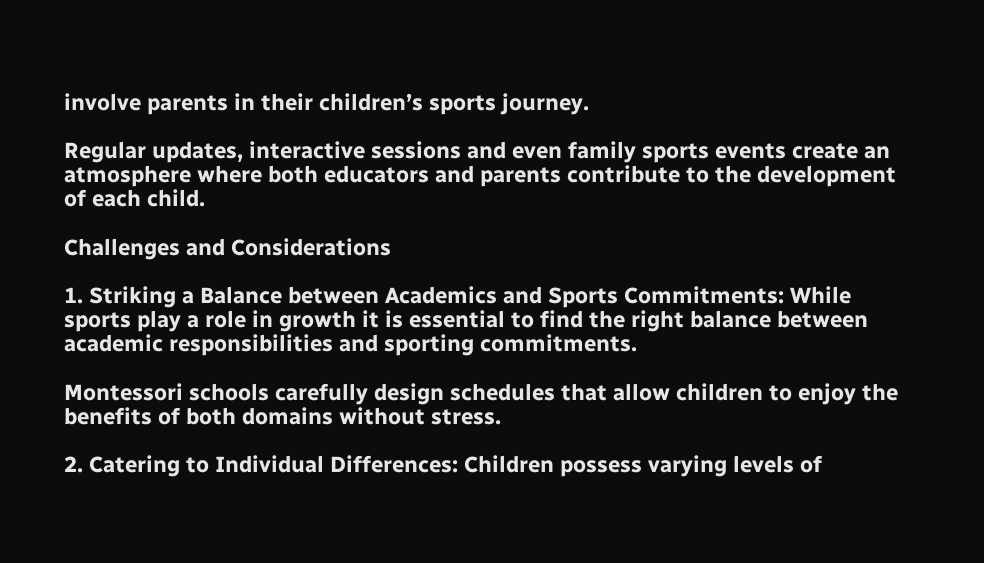involve parents in their children’s sports journey.

Regular updates, interactive sessions and even family sports events create an atmosphere where both educators and parents contribute to the development of each child.

Challenges and Considerations

1. Striking a Balance between Academics and Sports Commitments: While sports play a role in growth it is essential to find the right balance between academic responsibilities and sporting commitments.

Montessori schools carefully design schedules that allow children to enjoy the benefits of both domains without stress.

2. Catering to Individual Differences: Children possess varying levels of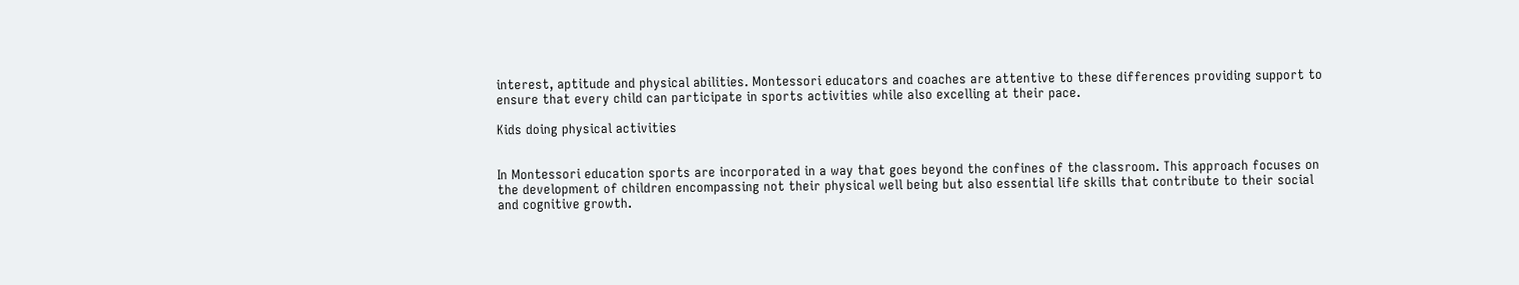interest, aptitude and physical abilities. Montessori educators and coaches are attentive to these differences providing support to ensure that every child can participate in sports activities while also excelling at their pace.

Kids doing physical activities


In Montessori education sports are incorporated in a way that goes beyond the confines of the classroom. This approach focuses on the development of children encompassing not their physical well being but also essential life skills that contribute to their social and cognitive growth.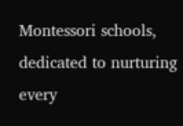Montessori schools, dedicated to nurturing every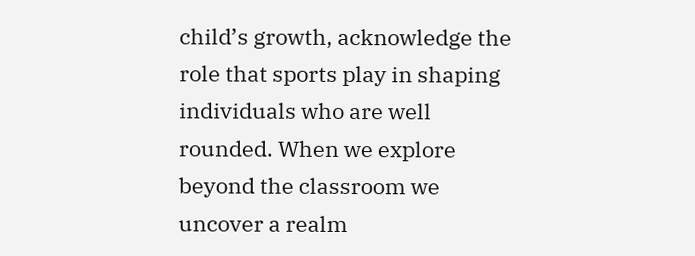child’s growth, acknowledge the role that sports play in shaping individuals who are well rounded. When we explore beyond the classroom we uncover a realm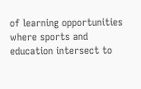of learning opportunities where sports and education intersect to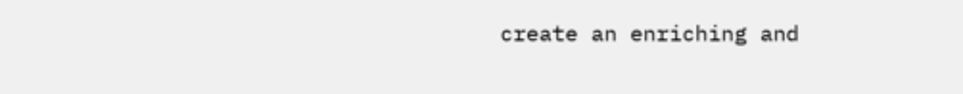create an enriching and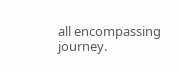all encompassing journey.